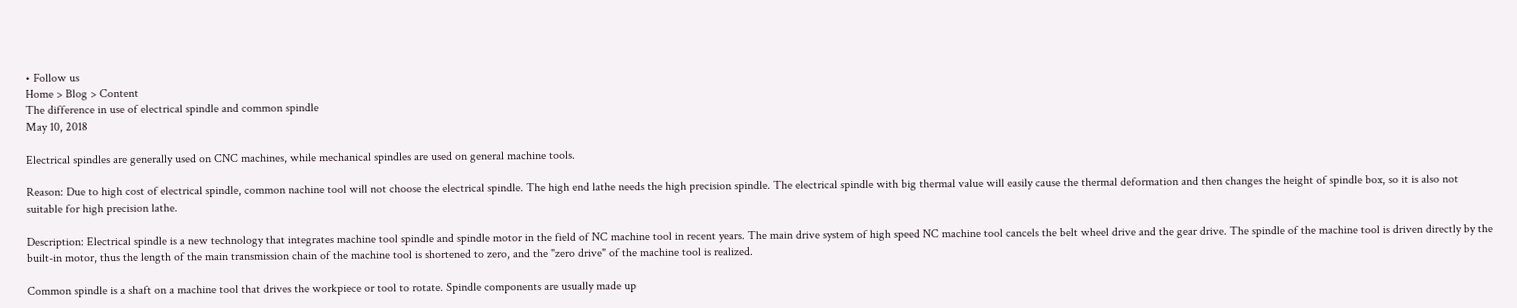• Follow us
Home > Blog > Content
The difference in use of electrical spindle and common spindle
May 10, 2018

Electrical spindles are generally used on CNC machines, while mechanical spindles are used on general machine tools.

Reason: Due to high cost of electrical spindle, common nachine tool will not choose the electrical spindle. The high end lathe needs the high precision spindle. The electrical spindle with big thermal value will easily cause the thermal deformation and then changes the height of spindle box, so it is also not suitable for high precision lathe.

Description: Electrical spindle is a new technology that integrates machine tool spindle and spindle motor in the field of NC machine tool in recent years. The main drive system of high speed NC machine tool cancels the belt wheel drive and the gear drive. The spindle of the machine tool is driven directly by the built-in motor, thus the length of the main transmission chain of the machine tool is shortened to zero, and the "zero drive" of the machine tool is realized.

Common spindle is a shaft on a machine tool that drives the workpiece or tool to rotate. Spindle components are usually made up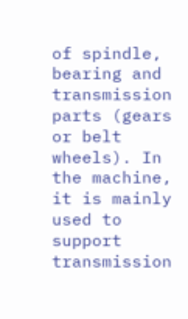of spindle, bearing and transmission parts (gears or belt wheels). In the machine, it is mainly used to support transmission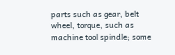parts such as gear, belt wheel, torque, such as machine tool spindle; some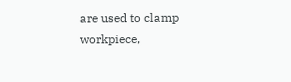are used to clamp workpiece,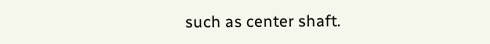such as center shaft.